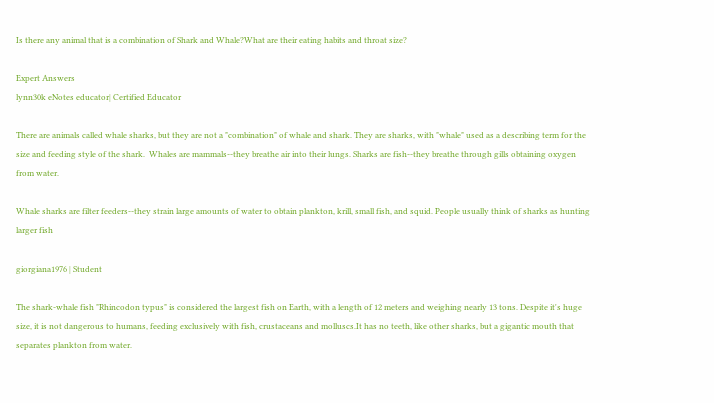Is there any animal that is a combination of Shark and Whale?What are their eating habits and throat size?

Expert Answers
lynn30k eNotes educator| Certified Educator

There are animals called whale sharks, but they are not a "combination" of whale and shark. They are sharks, with "whale" used as a describing term for the size and feeding style of the shark.  Whales are mammals--they breathe air into their lungs. Sharks are fish--they breathe through gills obtaining oxygen from water.

Whale sharks are filter feeders--they strain large amounts of water to obtain plankton, krill, small fish, and squid. People usually think of sharks as hunting larger fish

giorgiana1976 | Student

The shark-whale fish "Rhincodon typus" is considered the largest fish on Earth, with a length of 12 meters and weighing nearly 13 tons. Despite it's huge size, it is not dangerous to humans, feeding exclusively with fish, crustaceans and molluscs.It has no teeth, like other sharks, but a gigantic mouth that separates plankton from water.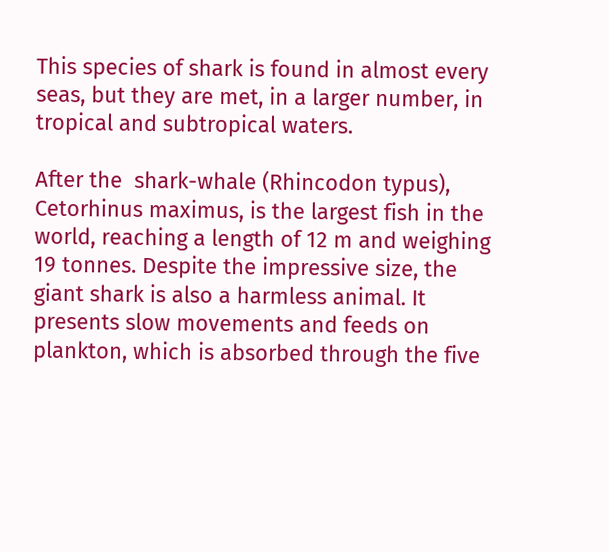This species of shark is found in almost every seas, but they are met, in a larger number, in tropical and subtropical waters.

After the  shark-whale (Rhincodon typus), Cetorhinus maximus, is the largest fish in the world, reaching a length of 12 m and weighing 19 tonnes. Despite the impressive size, the giant shark is also a harmless animal. It presents slow movements and feeds on plankton, which is absorbed through the five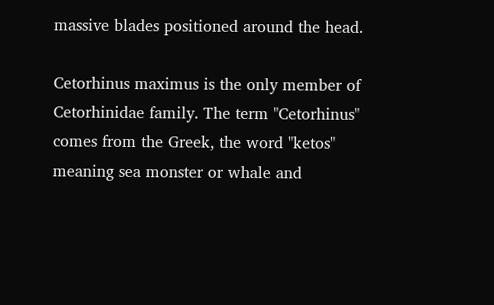massive blades positioned around the head.

Cetorhinus maximus is the only member of Cetorhinidae family. The term "Cetorhinus" comes from the Greek, the word "ketos" meaning sea monster or whale and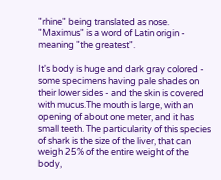"rhine" being translated as nose. "Maximus" is a word of Latin origin - meaning "the greatest".

It's body is huge and dark gray colored - some specimens having pale shades on their lower sides - and the skin is covered with mucus.The mouth is large, with an opening of about one meter, and it has small teeth. The particularity of this species of shark is the size of the liver, that can weigh 25% of the entire weight of the body,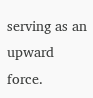serving as an upward force.